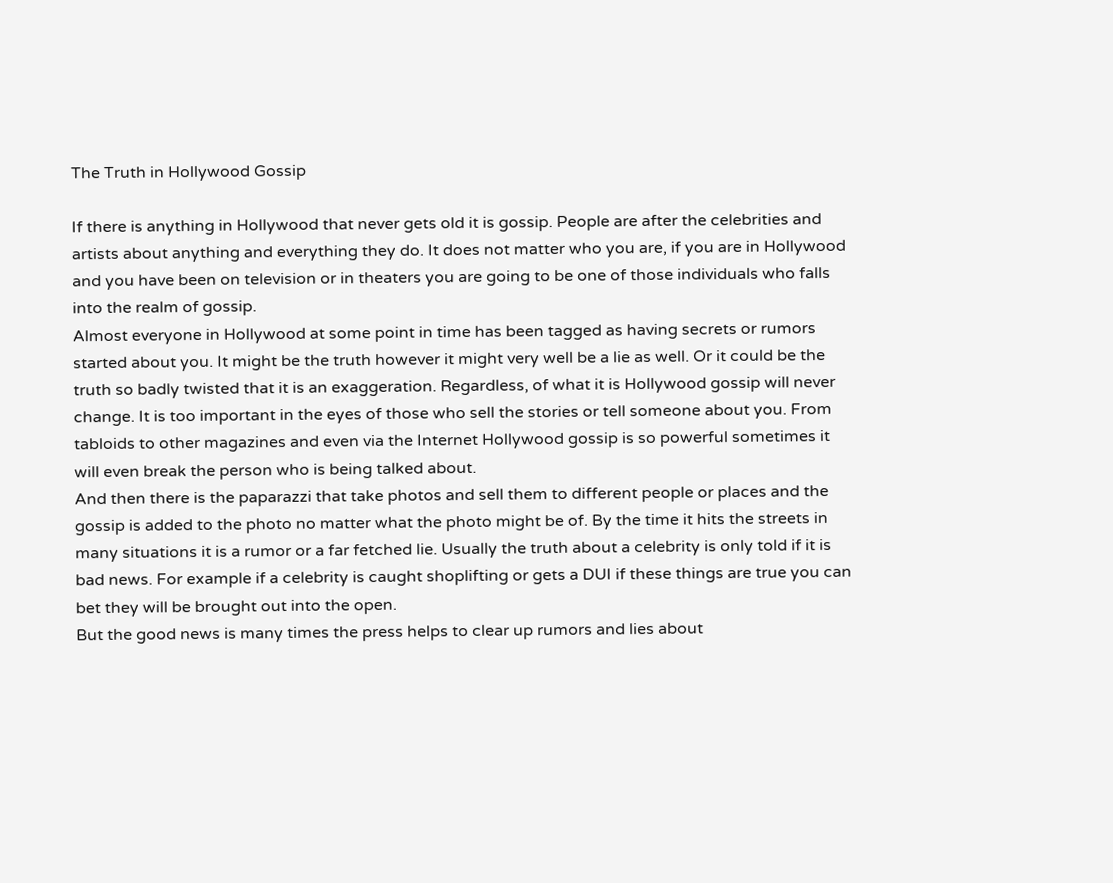The Truth in Hollywood Gossip

If there is anything in Hollywood that never gets old it is gossip. People are after the celebrities and artists about anything and everything they do. It does not matter who you are, if you are in Hollywood and you have been on television or in theaters you are going to be one of those individuals who falls into the realm of gossip.
Almost everyone in Hollywood at some point in time has been tagged as having secrets or rumors started about you. It might be the truth however it might very well be a lie as well. Or it could be the truth so badly twisted that it is an exaggeration. Regardless, of what it is Hollywood gossip will never change. It is too important in the eyes of those who sell the stories or tell someone about you. From tabloids to other magazines and even via the Internet Hollywood gossip is so powerful sometimes it will even break the person who is being talked about.
And then there is the paparazzi that take photos and sell them to different people or places and the gossip is added to the photo no matter what the photo might be of. By the time it hits the streets in many situations it is a rumor or a far fetched lie. Usually the truth about a celebrity is only told if it is bad news. For example if a celebrity is caught shoplifting or gets a DUI if these things are true you can bet they will be brought out into the open.
But the good news is many times the press helps to clear up rumors and lies about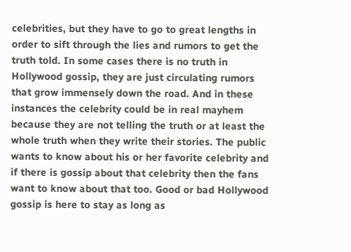celebrities, but they have to go to great lengths in order to sift through the lies and rumors to get the truth told. In some cases there is no truth in Hollywood gossip, they are just circulating rumors that grow immensely down the road. And in these instances the celebrity could be in real mayhem because they are not telling the truth or at least the whole truth when they write their stories. The public wants to know about his or her favorite celebrity and if there is gossip about that celebrity then the fans want to know about that too. Good or bad Hollywood gossip is here to stay as long as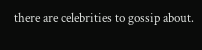there are celebrities to gossip about.